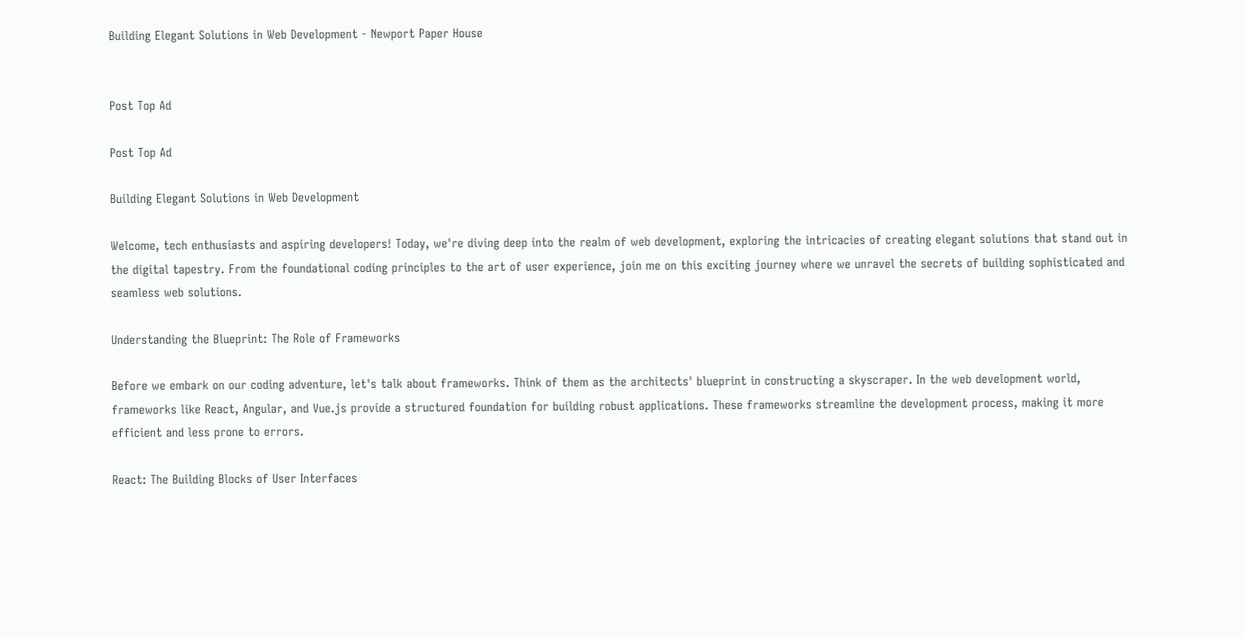Building Elegant Solutions in Web Development - Newport Paper House


Post Top Ad

Post Top Ad

Building Elegant Solutions in Web Development

Welcome, tech enthusiasts and aspiring developers! Today, we're diving deep into the realm of web development, exploring the intricacies of creating elegant solutions that stand out in the digital tapestry. From the foundational coding principles to the art of user experience, join me on this exciting journey where we unravel the secrets of building sophisticated and seamless web solutions.

Understanding the Blueprint: The Role of Frameworks

Before we embark on our coding adventure, let's talk about frameworks. Think of them as the architects' blueprint in constructing a skyscraper. In the web development world, frameworks like React, Angular, and Vue.js provide a structured foundation for building robust applications. These frameworks streamline the development process, making it more efficient and less prone to errors.

React: The Building Blocks of User Interfaces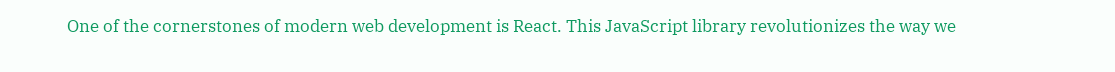One of the cornerstones of modern web development is React. This JavaScript library revolutionizes the way we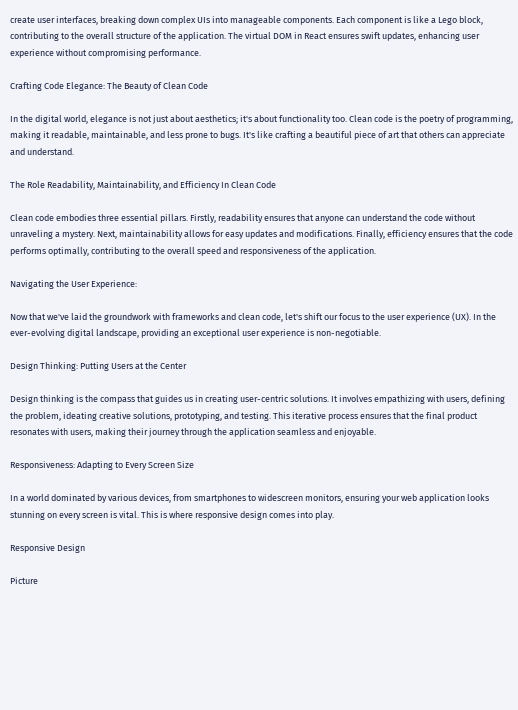create user interfaces, breaking down complex UIs into manageable components. Each component is like a Lego block, contributing to the overall structure of the application. The virtual DOM in React ensures swift updates, enhancing user experience without compromising performance.

Crafting Code Elegance: The Beauty of Clean Code

In the digital world, elegance is not just about aesthetics; it's about functionality too. Clean code is the poetry of programming, making it readable, maintainable, and less prone to bugs. It's like crafting a beautiful piece of art that others can appreciate and understand.

The Role Readability, Maintainability, and Efficiency In Clean Code

Clean code embodies three essential pillars. Firstly, readability ensures that anyone can understand the code without unraveling a mystery. Next, maintainability allows for easy updates and modifications. Finally, efficiency ensures that the code performs optimally, contributing to the overall speed and responsiveness of the application.

Navigating the User Experience:

Now that we've laid the groundwork with frameworks and clean code, let's shift our focus to the user experience (UX). In the ever-evolving digital landscape, providing an exceptional user experience is non-negotiable.

Design Thinking: Putting Users at the Center

Design thinking is the compass that guides us in creating user-centric solutions. It involves empathizing with users, defining the problem, ideating creative solutions, prototyping, and testing. This iterative process ensures that the final product resonates with users, making their journey through the application seamless and enjoyable.

Responsiveness: Adapting to Every Screen Size

In a world dominated by various devices, from smartphones to widescreen monitors, ensuring your web application looks stunning on every screen is vital. This is where responsive design comes into play.

Responsive Design

Picture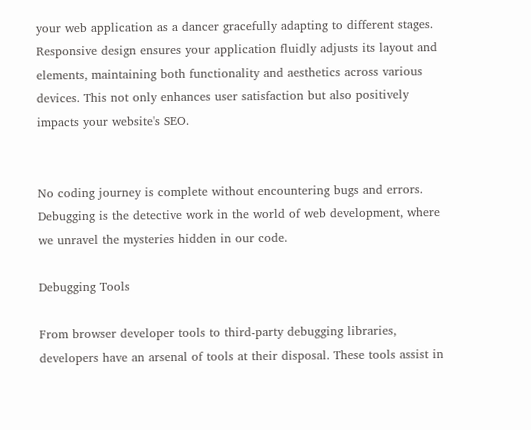your web application as a dancer gracefully adapting to different stages. Responsive design ensures your application fluidly adjusts its layout and elements, maintaining both functionality and aesthetics across various devices. This not only enhances user satisfaction but also positively impacts your website's SEO.


No coding journey is complete without encountering bugs and errors. Debugging is the detective work in the world of web development, where we unravel the mysteries hidden in our code.

Debugging Tools

From browser developer tools to third-party debugging libraries, developers have an arsenal of tools at their disposal. These tools assist in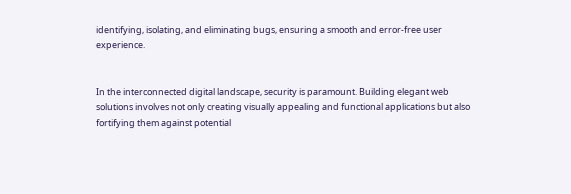identifying, isolating, and eliminating bugs, ensuring a smooth and error-free user experience.


In the interconnected digital landscape, security is paramount. Building elegant web solutions involves not only creating visually appealing and functional applications but also fortifying them against potential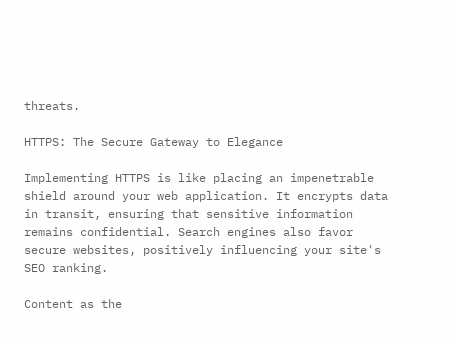threats.

HTTPS: The Secure Gateway to Elegance

Implementing HTTPS is like placing an impenetrable shield around your web application. It encrypts data in transit, ensuring that sensitive information remains confidential. Search engines also favor secure websites, positively influencing your site's SEO ranking.

Content as the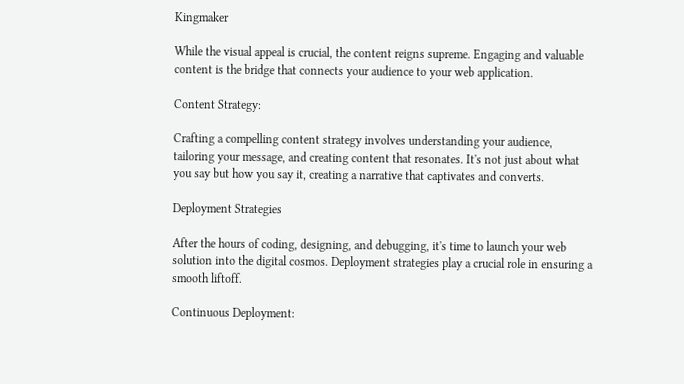Kingmaker

While the visual appeal is crucial, the content reigns supreme. Engaging and valuable content is the bridge that connects your audience to your web application.

Content Strategy:

Crafting a compelling content strategy involves understanding your audience, tailoring your message, and creating content that resonates. It's not just about what you say but how you say it, creating a narrative that captivates and converts.

Deployment Strategies

After the hours of coding, designing, and debugging, it's time to launch your web solution into the digital cosmos. Deployment strategies play a crucial role in ensuring a smooth liftoff.

Continuous Deployment: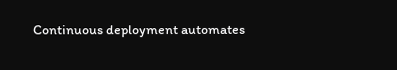Continuous deployment automates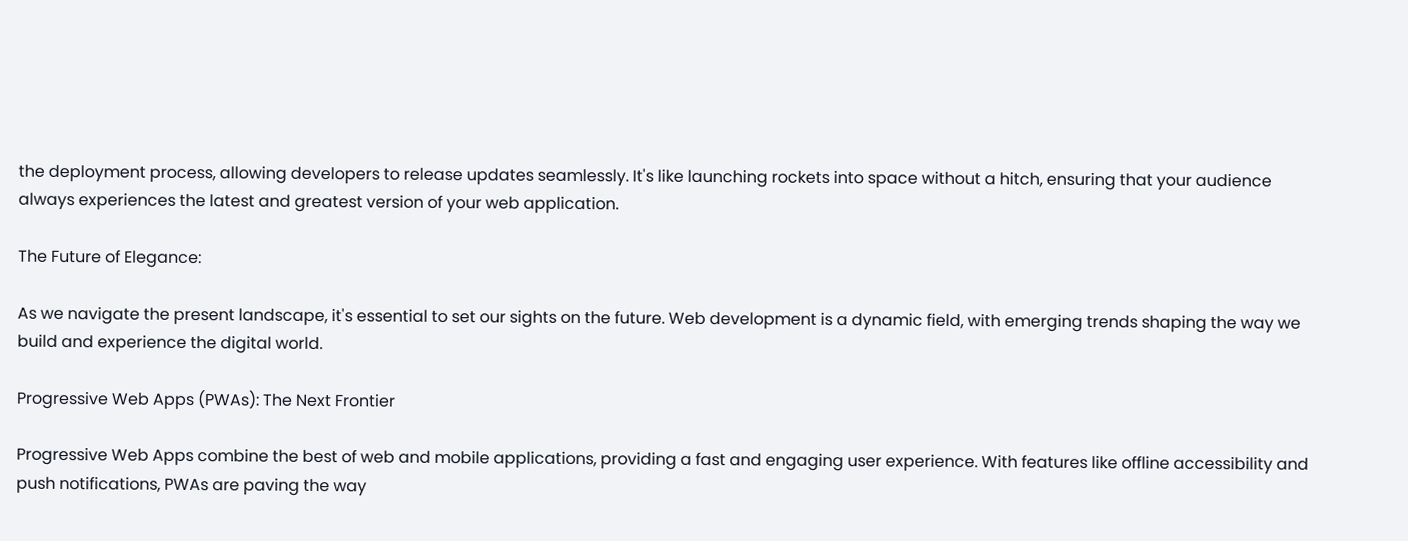the deployment process, allowing developers to release updates seamlessly. It's like launching rockets into space without a hitch, ensuring that your audience always experiences the latest and greatest version of your web application.

The Future of Elegance:

As we navigate the present landscape, it's essential to set our sights on the future. Web development is a dynamic field, with emerging trends shaping the way we build and experience the digital world.

Progressive Web Apps (PWAs): The Next Frontier

Progressive Web Apps combine the best of web and mobile applications, providing a fast and engaging user experience. With features like offline accessibility and push notifications, PWAs are paving the way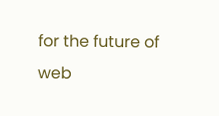for the future of web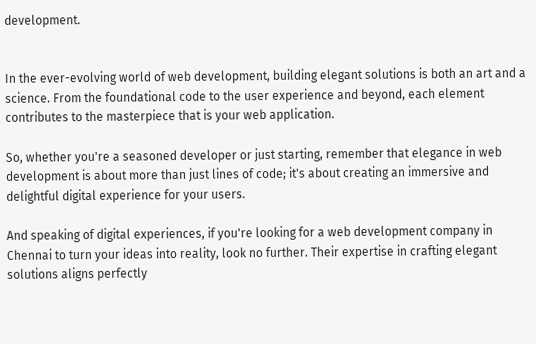development.


In the ever-evolving world of web development, building elegant solutions is both an art and a science. From the foundational code to the user experience and beyond, each element contributes to the masterpiece that is your web application.

So, whether you're a seasoned developer or just starting, remember that elegance in web development is about more than just lines of code; it's about creating an immersive and delightful digital experience for your users.

And speaking of digital experiences, if you're looking for a web development company in Chennai to turn your ideas into reality, look no further. Their expertise in crafting elegant solutions aligns perfectly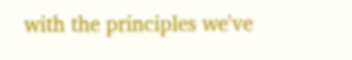with the principles we've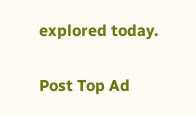explored today.

Post Top Ad